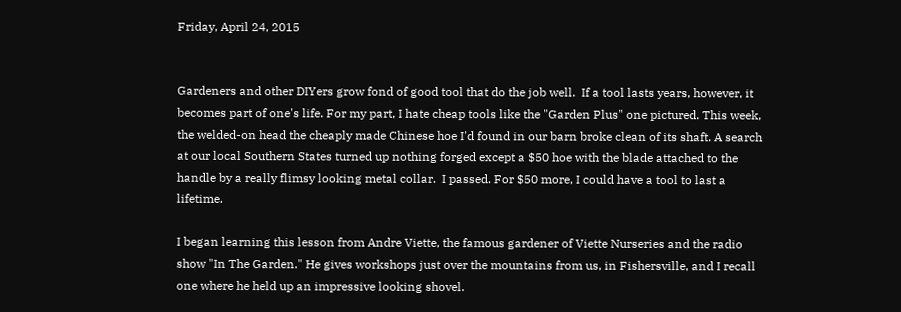Friday, April 24, 2015


Gardeners and other DIYers grow fond of good tool that do the job well.  If a tool lasts years, however, it becomes part of one's life. For my part, I hate cheap tools like the "Garden Plus" one pictured. This week, the welded-on head the cheaply made Chinese hoe I'd found in our barn broke clean of its shaft. A search at our local Southern States turned up nothing forged except a $50 hoe with the blade attached to the handle by a really flimsy looking metal collar.  I passed. For $50 more, I could have a tool to last a lifetime.

I began learning this lesson from Andre Viette, the famous gardener of Viette Nurseries and the radio show "In The Garden." He gives workshops just over the mountains from us, in Fishersville, and I recall one where he held up an impressive looking shovel.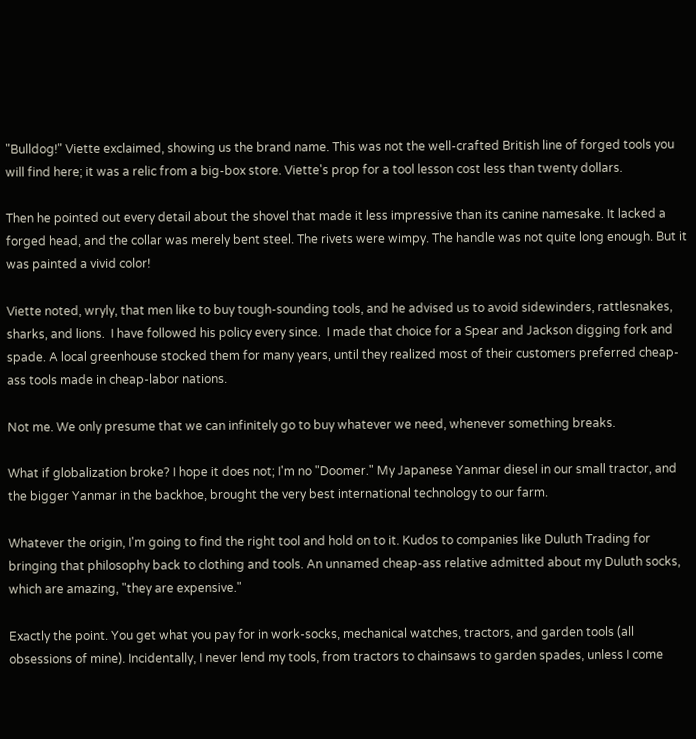"Bulldog!" Viette exclaimed, showing us the brand name. This was not the well-crafted British line of forged tools you will find here; it was a relic from a big-box store. Viette's prop for a tool lesson cost less than twenty dollars.

Then he pointed out every detail about the shovel that made it less impressive than its canine namesake. It lacked a forged head, and the collar was merely bent steel. The rivets were wimpy. The handle was not quite long enough. But it was painted a vivid color!

Viette noted, wryly, that men like to buy tough-sounding tools, and he advised us to avoid sidewinders, rattlesnakes, sharks, and lions.  I have followed his policy every since.  I made that choice for a Spear and Jackson digging fork and spade. A local greenhouse stocked them for many years, until they realized most of their customers preferred cheap-ass tools made in cheap-labor nations.

Not me. We only presume that we can infinitely go to buy whatever we need, whenever something breaks.

What if globalization broke? I hope it does not; I'm no "Doomer." My Japanese Yanmar diesel in our small tractor, and the bigger Yanmar in the backhoe, brought the very best international technology to our farm.

Whatever the origin, I'm going to find the right tool and hold on to it. Kudos to companies like Duluth Trading for bringing that philosophy back to clothing and tools. An unnamed cheap-ass relative admitted about my Duluth socks, which are amazing, "they are expensive."

Exactly the point. You get what you pay for in work-socks, mechanical watches, tractors, and garden tools (all obsessions of mine). Incidentally, I never lend my tools, from tractors to chainsaws to garden spades, unless I come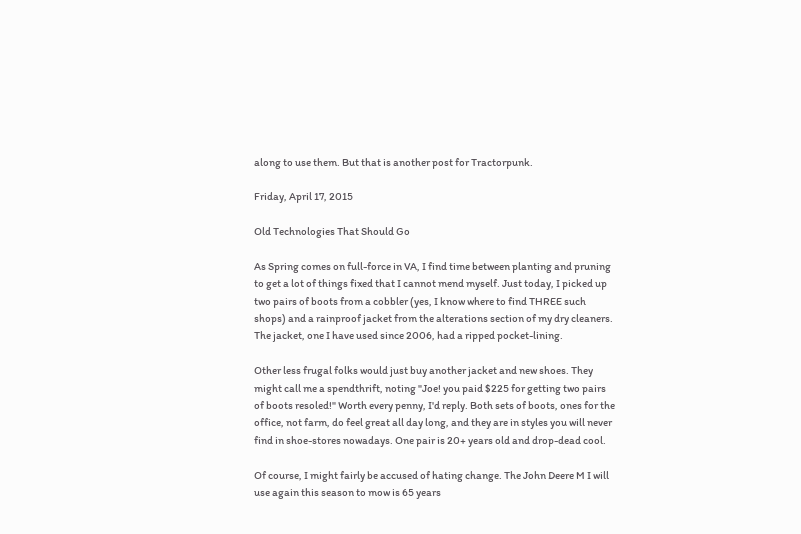along to use them. But that is another post for Tractorpunk.

Friday, April 17, 2015

Old Technologies That Should Go

As Spring comes on full-force in VA, I find time between planting and pruning to get a lot of things fixed that I cannot mend myself. Just today, I picked up two pairs of boots from a cobbler (yes, I know where to find THREE such shops) and a rainproof jacket from the alterations section of my dry cleaners. The jacket, one I have used since 2006, had a ripped pocket-lining.

Other less frugal folks would just buy another jacket and new shoes. They might call me a spendthrift, noting "Joe! you paid $225 for getting two pairs of boots resoled!" Worth every penny, I'd reply. Both sets of boots, ones for the office, not farm, do feel great all day long, and they are in styles you will never find in shoe-stores nowadays. One pair is 20+ years old and drop-dead cool.

Of course, I might fairly be accused of hating change. The John Deere M I will use again this season to mow is 65 years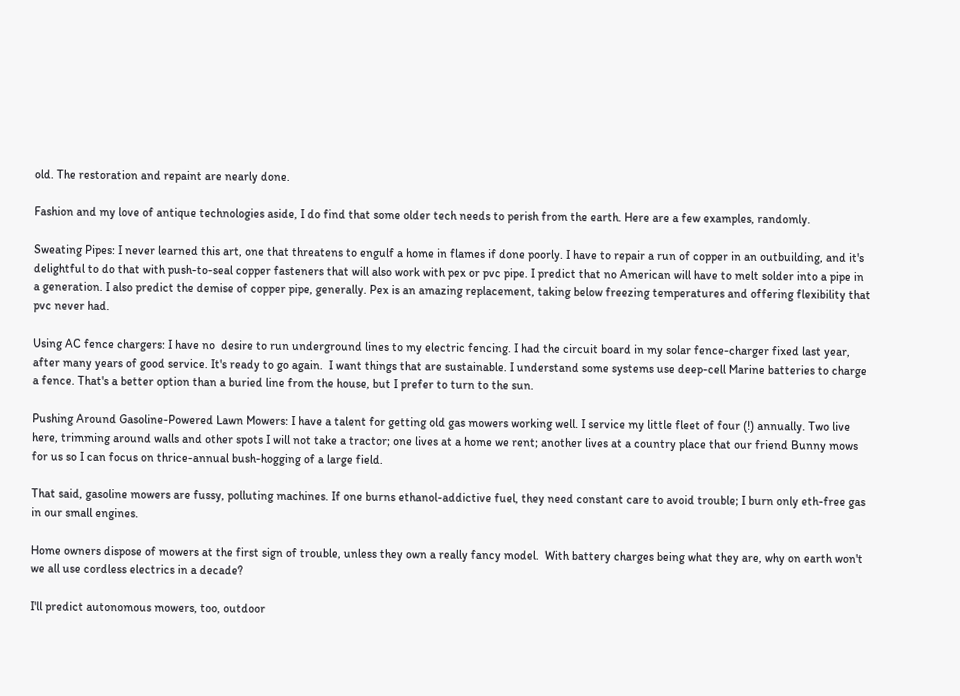old. The restoration and repaint are nearly done.

Fashion and my love of antique technologies aside, I do find that some older tech needs to perish from the earth. Here are a few examples, randomly.

Sweating Pipes: I never learned this art, one that threatens to engulf a home in flames if done poorly. I have to repair a run of copper in an outbuilding, and it's delightful to do that with push-to-seal copper fasteners that will also work with pex or pvc pipe. I predict that no American will have to melt solder into a pipe in a generation. I also predict the demise of copper pipe, generally. Pex is an amazing replacement, taking below freezing temperatures and offering flexibility that pvc never had.

Using AC fence chargers: I have no  desire to run underground lines to my electric fencing. I had the circuit board in my solar fence-charger fixed last year, after many years of good service. It's ready to go again.  I want things that are sustainable. I understand some systems use deep-cell Marine batteries to charge a fence. That's a better option than a buried line from the house, but I prefer to turn to the sun.

Pushing Around Gasoline-Powered Lawn Mowers: I have a talent for getting old gas mowers working well. I service my little fleet of four (!) annually. Two live here, trimming around walls and other spots I will not take a tractor; one lives at a home we rent; another lives at a country place that our friend Bunny mows for us so I can focus on thrice-annual bush-hogging of a large field.

That said, gasoline mowers are fussy, polluting machines. If one burns ethanol-addictive fuel, they need constant care to avoid trouble; I burn only eth-free gas in our small engines.

Home owners dispose of mowers at the first sign of trouble, unless they own a really fancy model.  With battery charges being what they are, why on earth won't we all use cordless electrics in a decade?

I'll predict autonomous mowers, too, outdoor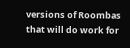versions of Roombas that will do work for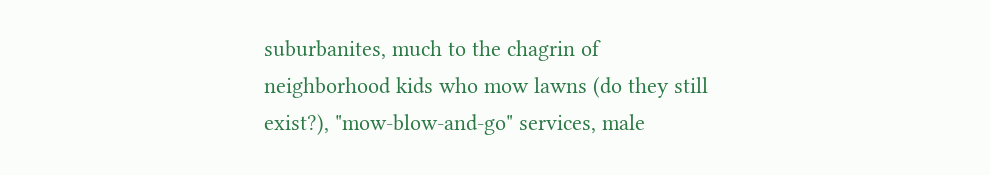suburbanites, much to the chagrin of neighborhood kids who mow lawns (do they still exist?), "mow-blow-and-go" services, male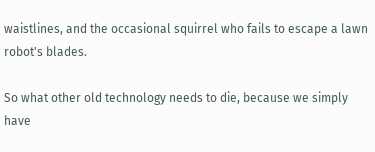waistlines, and the occasional squirrel who fails to escape a lawn robot's blades.

So what other old technology needs to die, because we simply have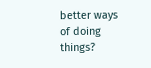better ways of doing things?